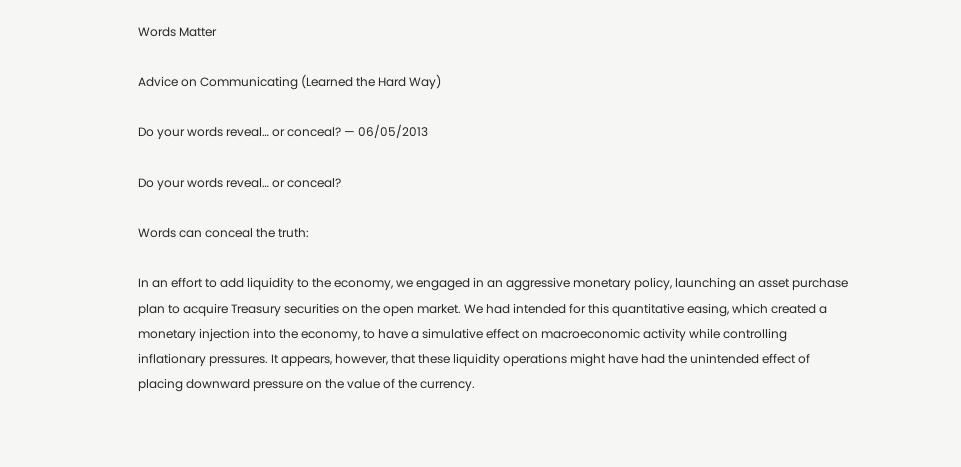Words Matter

Advice on Communicating (Learned the Hard Way)

Do your words reveal… or conceal? — 06/05/2013

Do your words reveal… or conceal?

Words can conceal the truth:

In an effort to add liquidity to the economy, we engaged in an aggressive monetary policy, launching an asset purchase plan to acquire Treasury securities on the open market. We had intended for this quantitative easing, which created a monetary injection into the economy, to have a simulative effect on macroeconomic activity while controlling inflationary pressures. It appears, however, that these liquidity operations might have had the unintended effect of placing downward pressure on the value of the currency.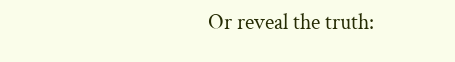Or reveal the truth: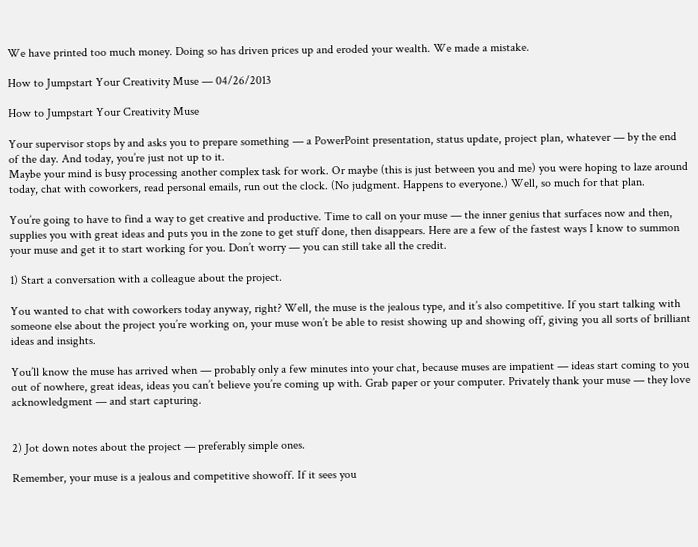We have printed too much money. Doing so has driven prices up and eroded your wealth. We made a mistake.

How to Jumpstart Your Creativity Muse — 04/26/2013

How to Jumpstart Your Creativity Muse

Your supervisor stops by and asks you to prepare something — a PowerPoint presentation, status update, project plan, whatever — by the end of the day. And today, you’re just not up to it.
Maybe your mind is busy processing another complex task for work. Or maybe (this is just between you and me) you were hoping to laze around today, chat with coworkers, read personal emails, run out the clock. (No judgment. Happens to everyone.) Well, so much for that plan.

You’re going to have to find a way to get creative and productive. Time to call on your muse — the inner genius that surfaces now and then, supplies you with great ideas and puts you in the zone to get stuff done, then disappears. Here are a few of the fastest ways I know to summon your muse and get it to start working for you. Don’t worry — you can still take all the credit.

1) Start a conversation with a colleague about the project.

You wanted to chat with coworkers today anyway, right? Well, the muse is the jealous type, and it’s also competitive. If you start talking with someone else about the project you’re working on, your muse won’t be able to resist showing up and showing off, giving you all sorts of brilliant ideas and insights.

You’ll know the muse has arrived when — probably only a few minutes into your chat, because muses are impatient — ideas start coming to you out of nowhere, great ideas, ideas you can’t believe you’re coming up with. Grab paper or your computer. Privately thank your muse — they love acknowledgment — and start capturing.


2) Jot down notes about the project — preferably simple ones.

Remember, your muse is a jealous and competitive showoff. If it sees you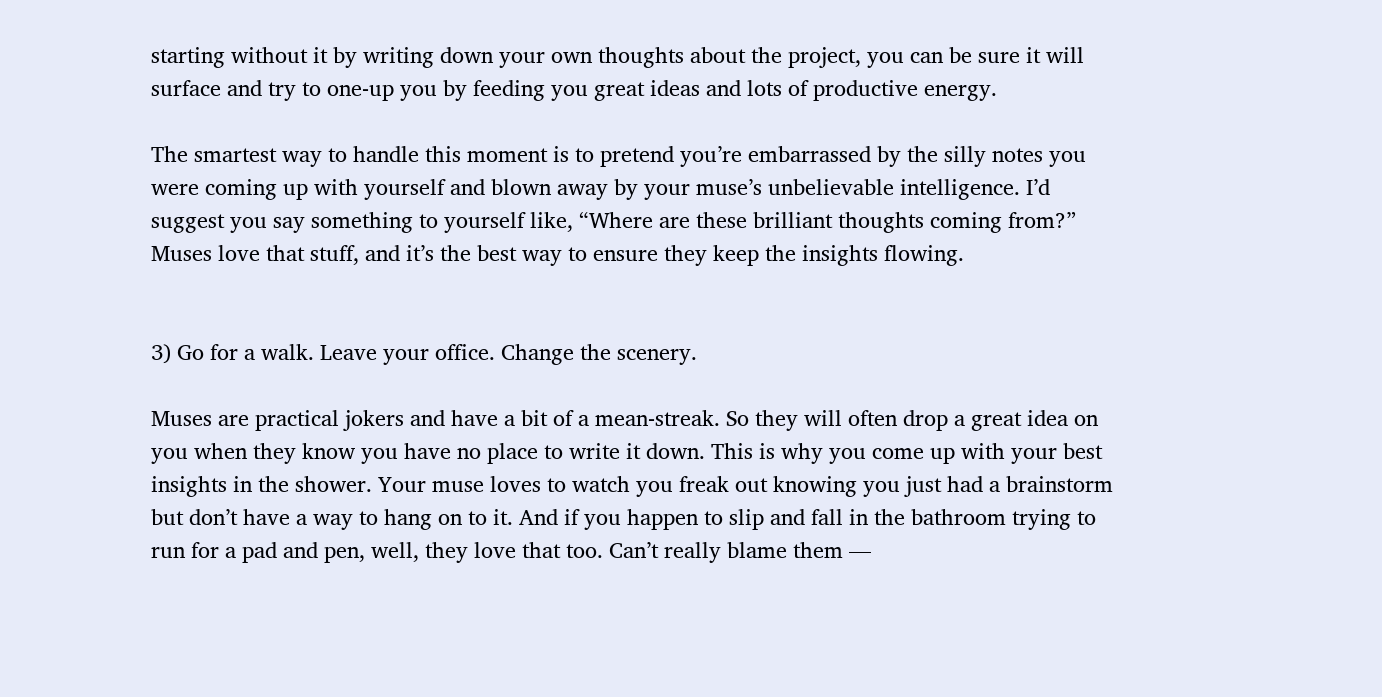starting without it by writing down your own thoughts about the project, you can be sure it will surface and try to one-up you by feeding you great ideas and lots of productive energy.

The smartest way to handle this moment is to pretend you’re embarrassed by the silly notes you were coming up with yourself and blown away by your muse’s unbelievable intelligence. I’d suggest you say something to yourself like, “Where are these brilliant thoughts coming from?” Muses love that stuff, and it’s the best way to ensure they keep the insights flowing.


3) Go for a walk. Leave your office. Change the scenery.

Muses are practical jokers and have a bit of a mean-streak. So they will often drop a great idea on you when they know you have no place to write it down. This is why you come up with your best insights in the shower. Your muse loves to watch you freak out knowing you just had a brainstorm but don’t have a way to hang on to it. And if you happen to slip and fall in the bathroom trying to run for a pad and pen, well, they love that too. Can’t really blame them —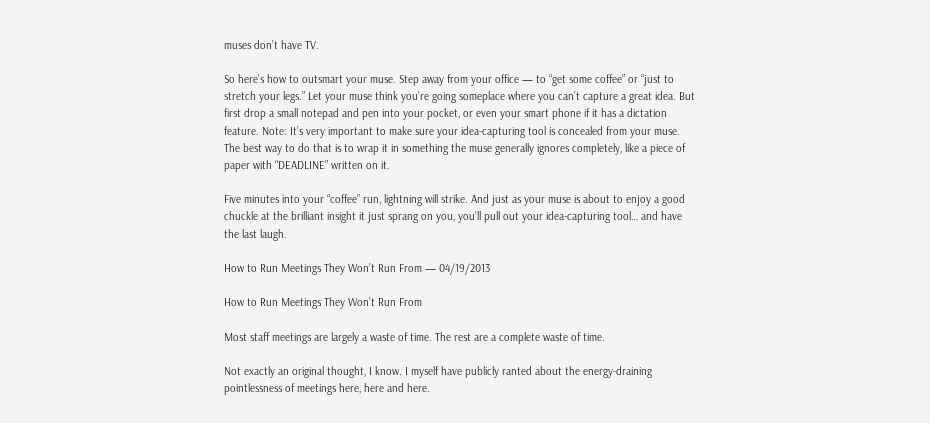muses don’t have TV.

So here’s how to outsmart your muse. Step away from your office — to “get some coffee” or “just to stretch your legs.” Let your muse think you’re going someplace where you can’t capture a great idea. But first drop a small notepad and pen into your pocket, or even your smart phone if it has a dictation feature. Note: It’s very important to make sure your idea-capturing tool is concealed from your muse. The best way to do that is to wrap it in something the muse generally ignores completely, like a piece of paper with “DEADLINE” written on it.

Five minutes into your “coffee” run, lightning will strike. And just as your muse is about to enjoy a good chuckle at the brilliant insight it just sprang on you, you’ll pull out your idea-capturing tool… and have the last laugh.

How to Run Meetings They Won’t Run From — 04/19/2013

How to Run Meetings They Won’t Run From

Most staff meetings are largely a waste of time. The rest are a complete waste of time.

Not exactly an original thought, I know. I myself have publicly ranted about the energy-draining pointlessness of meetings here, here and here.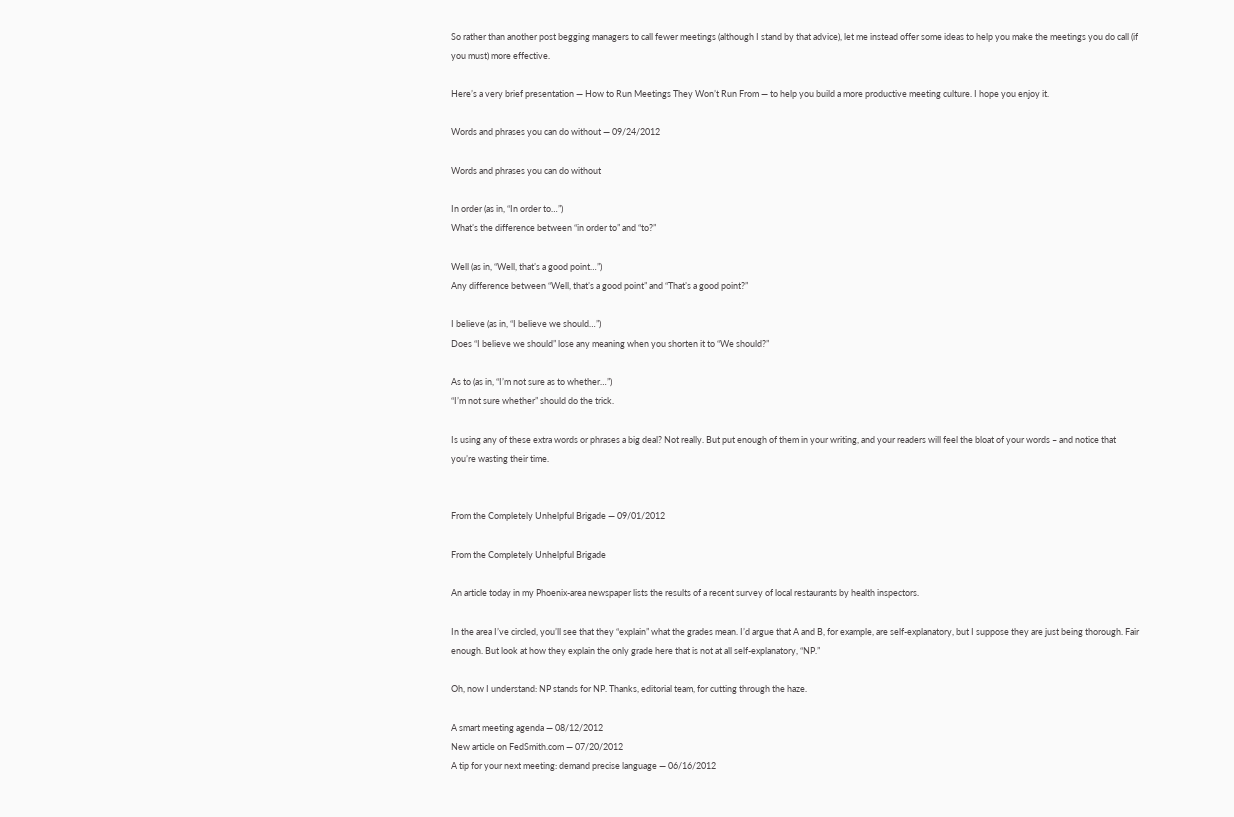So rather than another post begging managers to call fewer meetings (although I stand by that advice), let me instead offer some ideas to help you make the meetings you do call (if you must) more effective.

Here’s a very brief presentation — How to Run Meetings They Won’t Run From — to help you build a more productive meeting culture. I hope you enjoy it.

Words and phrases you can do without — 09/24/2012

Words and phrases you can do without

In order (as in, “In order to…”)
What’s the difference between “in order to” and “to?”

Well (as in, “Well, that’s a good point…”)
Any difference between “Well, that’s a good point” and “That’s a good point?”

I believe (as in, “I believe we should…”)
Does “I believe we should” lose any meaning when you shorten it to “We should?”

As to (as in, “I’m not sure as to whether…”)
“I’m not sure whether” should do the trick.

Is using any of these extra words or phrases a big deal? Not really. But put enough of them in your writing, and your readers will feel the bloat of your words – and notice that you’re wasting their time.


From the Completely Unhelpful Brigade — 09/01/2012

From the Completely Unhelpful Brigade

An article today in my Phoenix-area newspaper lists the results of a recent survey of local restaurants by health inspectors.

In the area I’ve circled, you’ll see that they “explain” what the grades mean. I’d argue that A and B, for example, are self-explanatory, but I suppose they are just being thorough. Fair enough. But look at how they explain the only grade here that is not at all self-explanatory, “NP.”

Oh, now I understand: NP stands for NP. Thanks, editorial team, for cutting through the haze.

A smart meeting agenda — 08/12/2012
New article on FedSmith.com — 07/20/2012
A tip for your next meeting: demand precise language — 06/16/2012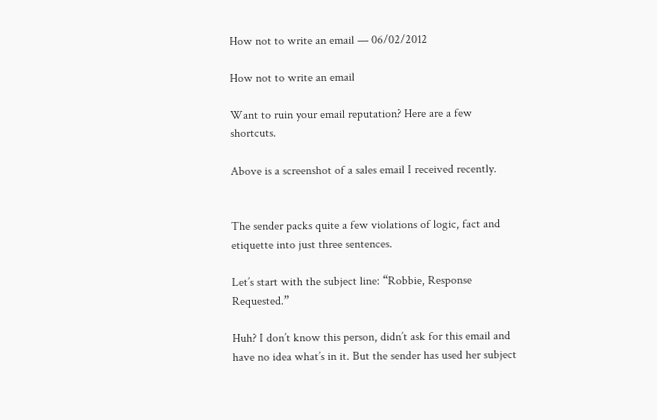How not to write an email — 06/02/2012

How not to write an email

Want to ruin your email reputation? Here are a few shortcuts.

Above is a screenshot of a sales email I received recently.


The sender packs quite a few violations of logic, fact and etiquette into just three sentences.

Let’s start with the subject line: “Robbie, Response Requested.”

Huh? I don’t know this person, didn’t ask for this email and have no idea what’s in it. But the sender has used her subject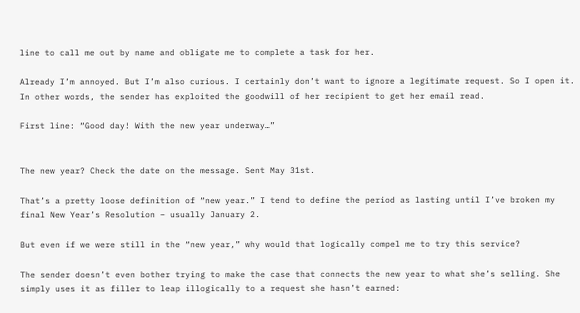line to call me out by name and obligate me to complete a task for her.

Already I’m annoyed. But I’m also curious. I certainly don’t want to ignore a legitimate request. So I open it. In other words, the sender has exploited the goodwill of her recipient to get her email read.

First line: “Good day! With the new year underway…”


The new year? Check the date on the message. Sent May 31st.

That’s a pretty loose definition of “new year.” I tend to define the period as lasting until I’ve broken my final New Year’s Resolution – usually January 2.

But even if we were still in the “new year,” why would that logically compel me to try this service?

The sender doesn’t even bother trying to make the case that connects the new year to what she’s selling. She simply uses it as filler to leap illogically to a request she hasn’t earned: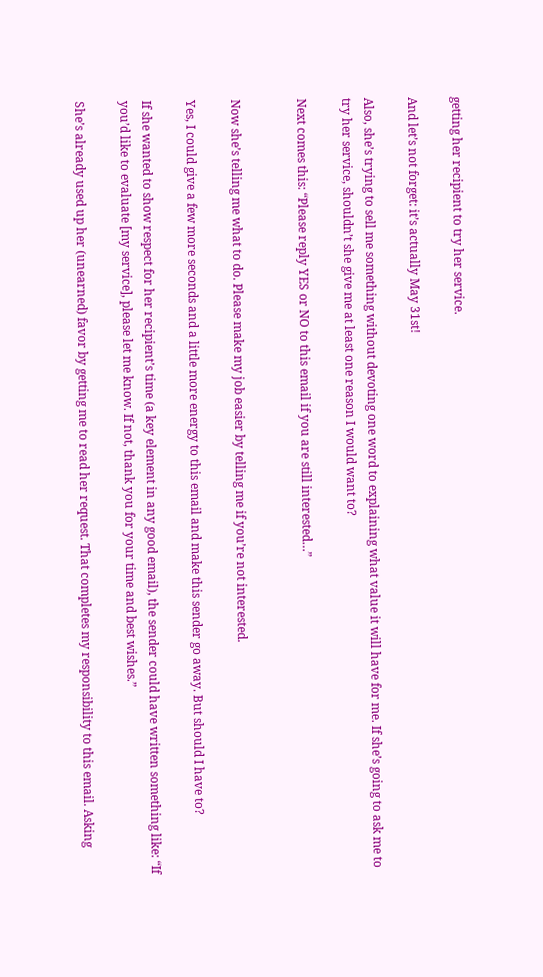getting her recipient to try her service.

And let’s not forget: it’s actually May 31st!

Also, she’s trying to sell me something without devoting one word to explaining what value it will have for me. If she’s going to ask me to try her service, shouldn’t she give me at least one reason I would want to?

Next comes this: “Please reply YES or NO to this email if you are still interested…”


Now she’s telling me what to do. Please make my job easier by telling me if you’re not interested.

Yes, I could give a few more seconds and a little more energy to this email and make this sender go away. But should I have to?

If she wanted to show respect for her recipient’s time (a key element in any good email), the sender could have written something like: “If you’d like to evaluate [my service], please let me know. If not, thank you for your time and best wishes.”

She’s already used up her (unearned) favor by getting me to read her request. That completes my responsibility to this email. Asking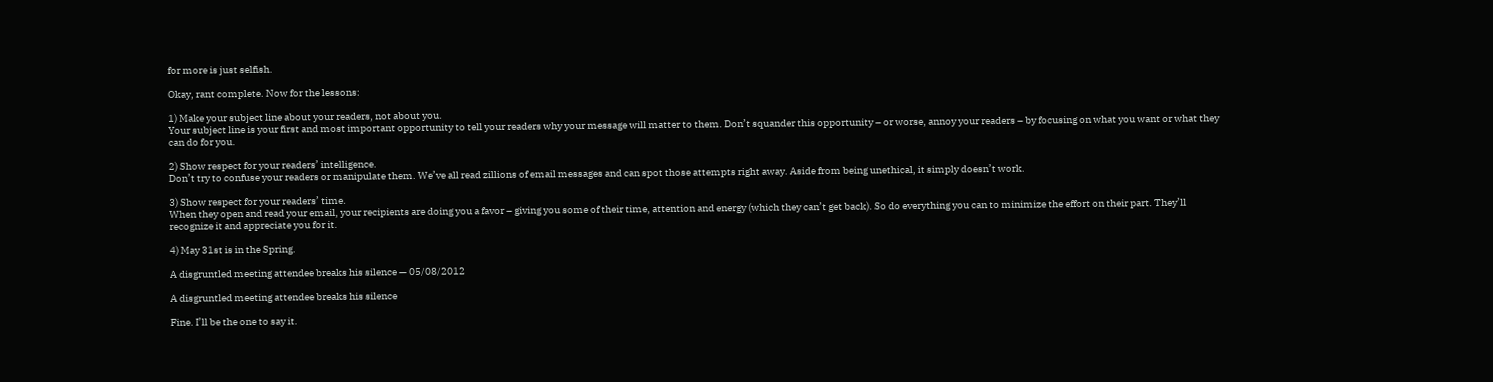for more is just selfish.

Okay, rant complete. Now for the lessons:

1) Make your subject line about your readers, not about you.
Your subject line is your first and most important opportunity to tell your readers why your message will matter to them. Don’t squander this opportunity – or worse, annoy your readers – by focusing on what you want or what they can do for you.

2) Show respect for your readers’ intelligence.
Don’t try to confuse your readers or manipulate them. We’ve all read zillions of email messages and can spot those attempts right away. Aside from being unethical, it simply doesn’t work.

3) Show respect for your readers’ time.
When they open and read your email, your recipients are doing you a favor – giving you some of their time, attention and energy (which they can’t get back). So do everything you can to minimize the effort on their part. They’ll recognize it and appreciate you for it.

4) May 31st is in the Spring.

A disgruntled meeting attendee breaks his silence — 05/08/2012

A disgruntled meeting attendee breaks his silence

Fine. I’ll be the one to say it.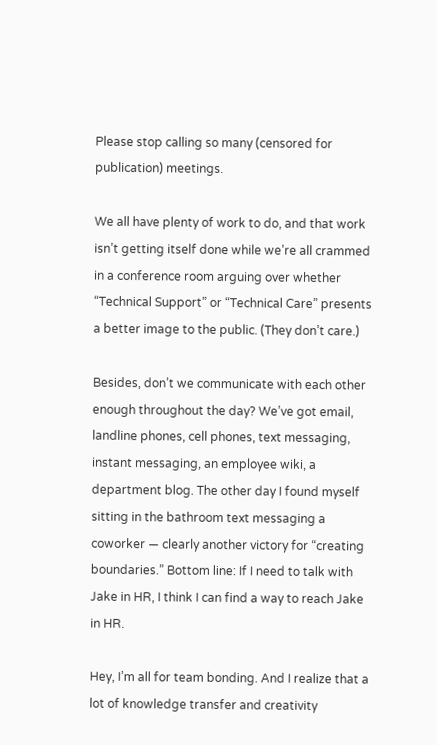Please stop calling so many (censored for publication) meetings.

We all have plenty of work to do, and that work isn’t getting itself done while we’re all crammed in a conference room arguing over whether “Technical Support” or “Technical Care” presents a better image to the public. (They don’t care.)

Besides, don’t we communicate with each other enough throughout the day? We’ve got email, landline phones, cell phones, text messaging, instant messaging, an employee wiki, a department blog. The other day I found myself sitting in the bathroom text messaging a coworker — clearly another victory for “creating boundaries.” Bottom line: If I need to talk with Jake in HR, I think I can find a way to reach Jake in HR.

Hey, I’m all for team bonding. And I realize that a lot of knowledge transfer and creativity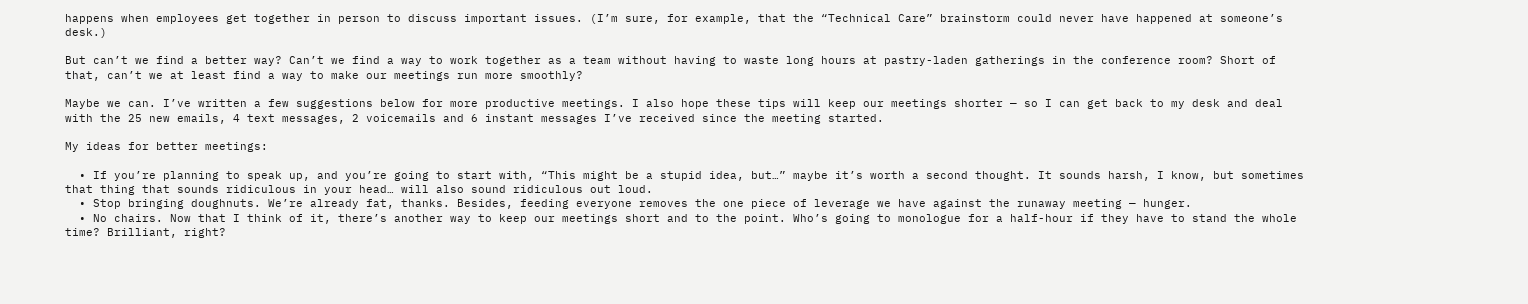happens when employees get together in person to discuss important issues. (I’m sure, for example, that the “Technical Care” brainstorm could never have happened at someone’s desk.)

But can’t we find a better way? Can’t we find a way to work together as a team without having to waste long hours at pastry-laden gatherings in the conference room? Short of that, can’t we at least find a way to make our meetings run more smoothly?

Maybe we can. I’ve written a few suggestions below for more productive meetings. I also hope these tips will keep our meetings shorter — so I can get back to my desk and deal with the 25 new emails, 4 text messages, 2 voicemails and 6 instant messages I’ve received since the meeting started.

My ideas for better meetings:

  • If you’re planning to speak up, and you’re going to start with, “This might be a stupid idea, but…” maybe it’s worth a second thought. It sounds harsh, I know, but sometimes that thing that sounds ridiculous in your head… will also sound ridiculous out loud.
  • Stop bringing doughnuts. We’re already fat, thanks. Besides, feeding everyone removes the one piece of leverage we have against the runaway meeting — hunger.
  • No chairs. Now that I think of it, there’s another way to keep our meetings short and to the point. Who’s going to monologue for a half-hour if they have to stand the whole time? Brilliant, right?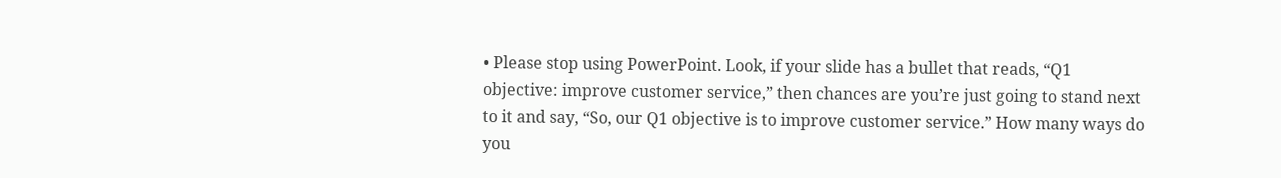• Please stop using PowerPoint. Look, if your slide has a bullet that reads, “Q1 objective: improve customer service,” then chances are you’re just going to stand next to it and say, “So, our Q1 objective is to improve customer service.” How many ways do you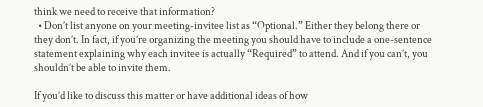think we need to receive that information?
  • Don’t list anyone on your meeting-invitee list as “Optional.” Either they belong there or they don’t. In fact, if you’re organizing the meeting you should have to include a one-sentence statement explaining why each invitee is actually “Required” to attend. And if you can’t, you shouldn’t be able to invite them.

If you’d like to discuss this matter or have additional ideas of how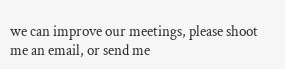we can improve our meetings, please shoot me an email, or send me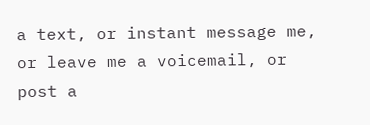a text, or instant message me, or leave me a voicemail, or post a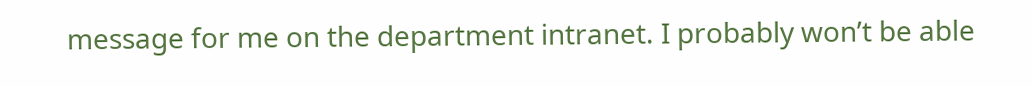message for me on the department intranet. I probably won’t be able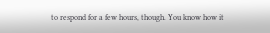to respond for a few hours, though. You know how it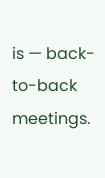is — back-to-back meetings.